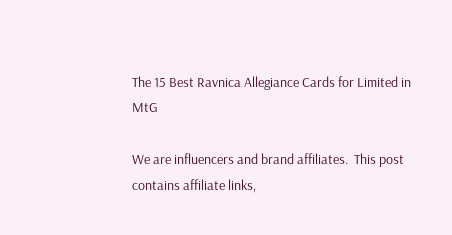The 15 Best Ravnica Allegiance Cards for Limited in MtG

We are influencers and brand affiliates.  This post contains affiliate links,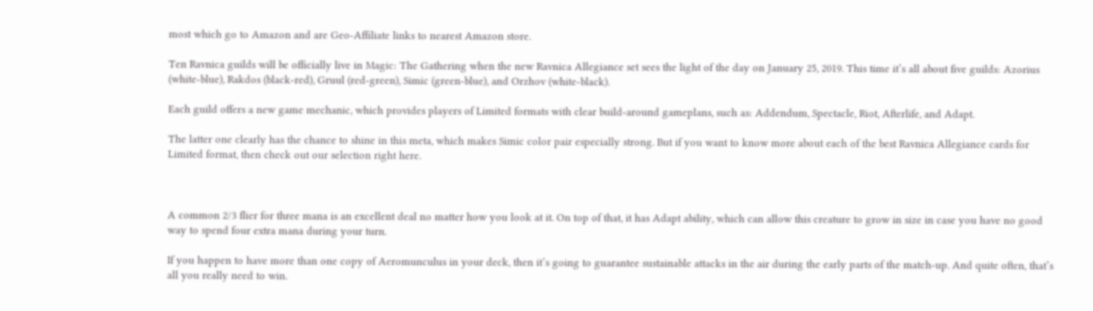most which go to Amazon and are Geo-Affiliate links to nearest Amazon store.

Ten Ravnica guilds will be officially live in Magic: The Gathering when the new Ravnica Allegiance set sees the light of the day on January 25, 2019. This time it’s all about five guilds: Azorius (white-blue), Rakdos (black-red), Gruul (red-green), Simic (green-blue), and Orzhov (white-black).

Each guild offers a new game mechanic, which provides players of Limited formats with clear build-around gameplans, such as: Addendum, Spectacle, Riot, Afterlife, and Adapt.

The latter one clearly has the chance to shine in this meta, which makes Simic color pair especially strong. But if you want to know more about each of the best Ravnica Allegiance cards for Limited format, then check out our selection right here.



A common 2/3 flier for three mana is an excellent deal no matter how you look at it. On top of that, it has Adapt ability, which can allow this creature to grow in size in case you have no good way to spend four extra mana during your turn.

If you happen to have more than one copy of Aeromunculus in your deck, then it’s going to guarantee sustainable attacks in the air during the early parts of the match-up. And quite often, that’s all you really need to win.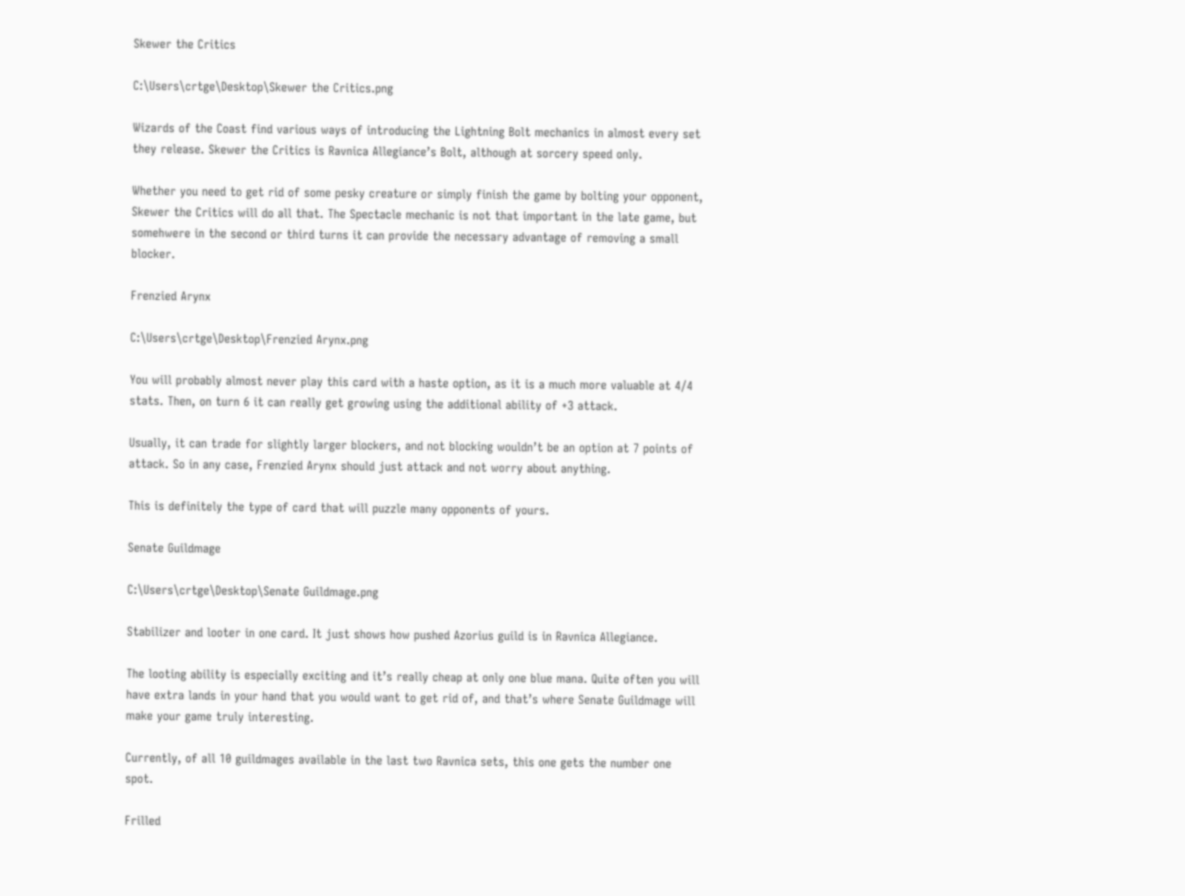Skewer the Critics

C:\Users\crtge\Desktop\Skewer the Critics.png

Wizards of the Coast find various ways of introducing the Lightning Bolt mechanics in almost every set they release. Skewer the Critics is Ravnica Allegiance’s Bolt, although at sorcery speed only.

Whether you need to get rid of some pesky creature or simply finish the game by bolting your opponent, Skewer the Critics will do all that. The Spectacle mechanic is not that important in the late game, but somehwere in the second or third turns it can provide the necessary advantage of removing a small blocker.

Frenzied Arynx

C:\Users\crtge\Desktop\Frenzied Arynx.png

You will probably almost never play this card with a haste option, as it is a much more valuable at 4/4 stats. Then, on turn 6 it can really get growing using the additional ability of +3 attack.

Usually, it can trade for slightly larger blockers, and not blocking wouldn’t be an option at 7 points of attack. So in any case, Frenzied Arynx should just attack and not worry about anything.

This is definitely the type of card that will puzzle many opponents of yours.

Senate Guildmage

C:\Users\crtge\Desktop\Senate Guildmage.png

Stabilizer and looter in one card. It just shows how pushed Azorius guild is in Ravnica Allegiance.

The looting ability is especially exciting and it’s really cheap at only one blue mana. Quite often you will have extra lands in your hand that you would want to get rid of, and that’s where Senate Guildmage will make your game truly interesting.

Currently, of all 10 guildmages available in the last two Ravnica sets, this one gets the number one spot.

Frilled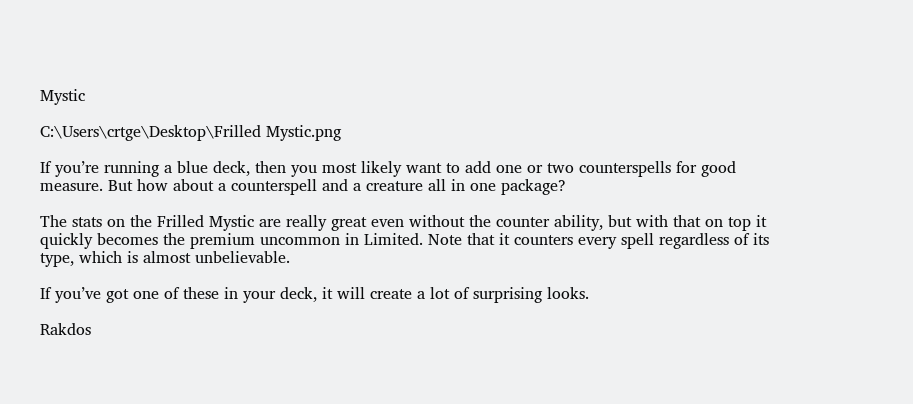Mystic

C:\Users\crtge\Desktop\Frilled Mystic.png

If you’re running a blue deck, then you most likely want to add one or two counterspells for good measure. But how about a counterspell and a creature all in one package?

The stats on the Frilled Mystic are really great even without the counter ability, but with that on top it quickly becomes the premium uncommon in Limited. Note that it counters every spell regardless of its type, which is almost unbelievable.

If you’ve got one of these in your deck, it will create a lot of surprising looks.

Rakdos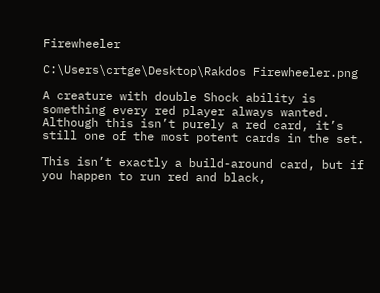Firewheeler

C:\Users\crtge\Desktop\Rakdos Firewheeler.png

A creature with double Shock ability is something every red player always wanted. Although this isn’t purely a red card, it’s still one of the most potent cards in the set.

This isn’t exactly a build-around card, but if you happen to run red and black,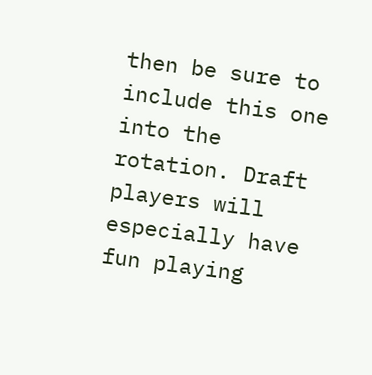then be sure to include this one into the rotation. Draft players will especially have fun playing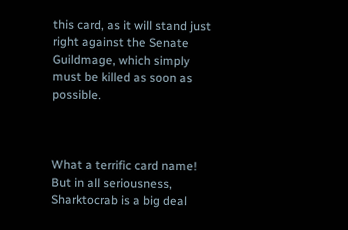this card, as it will stand just right against the Senate Guildmage, which simply must be killed as soon as possible.



What a terrific card name! But in all seriousness, Sharktocrab is a big deal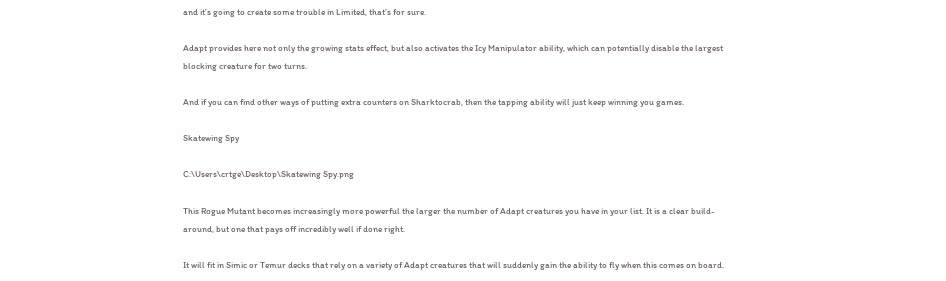and it’s going to create some trouble in Limited, that’s for sure.

Adapt provides here not only the growing stats effect, but also activates the Icy Manipulator ability, which can potentially disable the largest blocking creature for two turns.

And if you can find other ways of putting extra counters on Sharktocrab, then the tapping ability will just keep winning you games.

Skatewing Spy

C:\Users\crtge\Desktop\Skatewing Spy.png

This Rogue Mutant becomes increasingly more powerful the larger the number of Adapt creatures you have in your list. It is a clear build-around, but one that pays off incredibly well if done right.

It will fit in Simic or Temur decks that rely on a variety of Adapt creatures that will suddenly gain the ability to fly when this comes on board.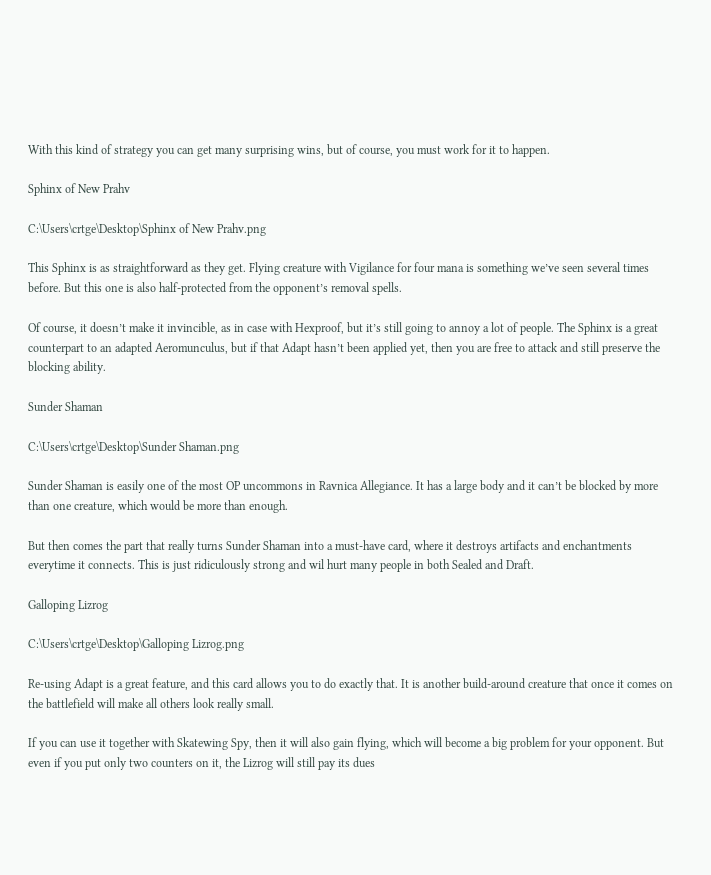With this kind of strategy you can get many surprising wins, but of course, you must work for it to happen.

Sphinx of New Prahv

C:\Users\crtge\Desktop\Sphinx of New Prahv.png

This Sphinx is as straightforward as they get. Flying creature with Vigilance for four mana is something we’ve seen several times before. But this one is also half-protected from the opponent’s removal spells.

Of course, it doesn’t make it invincible, as in case with Hexproof, but it’s still going to annoy a lot of people. The Sphinx is a great counterpart to an adapted Aeromunculus, but if that Adapt hasn’t been applied yet, then you are free to attack and still preserve the blocking ability.

Sunder Shaman

C:\Users\crtge\Desktop\Sunder Shaman.png

Sunder Shaman is easily one of the most OP uncommons in Ravnica Allegiance. It has a large body and it can’t be blocked by more than one creature, which would be more than enough.

But then comes the part that really turns Sunder Shaman into a must-have card, where it destroys artifacts and enchantments everytime it connects. This is just ridiculously strong and wil hurt many people in both Sealed and Draft.

Galloping Lizrog

C:\Users\crtge\Desktop\Galloping Lizrog.png

Re-using Adapt is a great feature, and this card allows you to do exactly that. It is another build-around creature that once it comes on the battlefield will make all others look really small.

If you can use it together with Skatewing Spy, then it will also gain flying, which will become a big problem for your opponent. But even if you put only two counters on it, the Lizrog will still pay its dues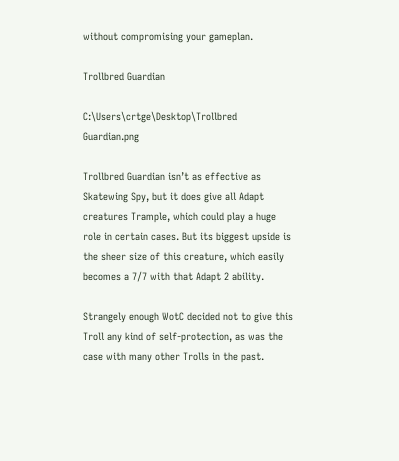without compromising your gameplan.

Trollbred Guardian

C:\Users\crtge\Desktop\Trollbred Guardian.png

Trollbred Guardian isn’t as effective as Skatewing Spy, but it does give all Adapt creatures Trample, which could play a huge role in certain cases. But its biggest upside is the sheer size of this creature, which easily becomes a 7/7 with that Adapt 2 ability.

Strangely enough WotC decided not to give this Troll any kind of self-protection, as was the case with many other Trolls in the past.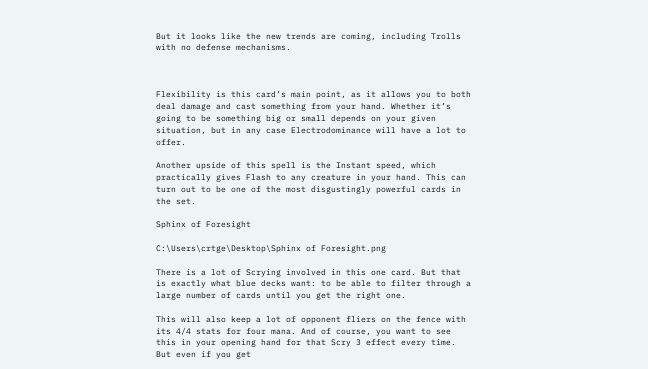But it looks like the new trends are coming, including Trolls with no defense mechanisms.



Flexibility is this card’s main point, as it allows you to both deal damage and cast something from your hand. Whether it’s going to be something big or small depends on your given situation, but in any case Electrodominance will have a lot to offer.

Another upside of this spell is the Instant speed, which practically gives Flash to any creature in your hand. This can turn out to be one of the most disgustingly powerful cards in the set.

Sphinx of Foresight

C:\Users\crtge\Desktop\Sphinx of Foresight.png

There is a lot of Scrying involved in this one card. But that is exactly what blue decks want: to be able to filter through a large number of cards until you get the right one.

This will also keep a lot of opponent fliers on the fence with its 4/4 stats for four mana. And of course, you want to see this in your opening hand for that Scry 3 effect every time. But even if you get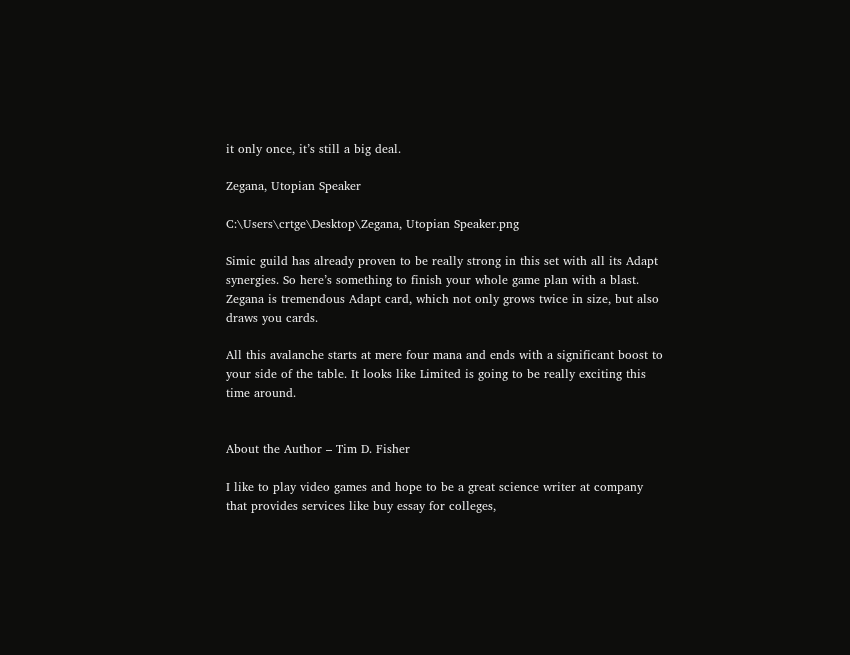it only once, it’s still a big deal.

Zegana, Utopian Speaker

C:\Users\crtge\Desktop\Zegana, Utopian Speaker.png

Simic guild has already proven to be really strong in this set with all its Adapt synergies. So here’s something to finish your whole game plan with a blast. Zegana is tremendous Adapt card, which not only grows twice in size, but also draws you cards.

All this avalanche starts at mere four mana and ends with a significant boost to your side of the table. It looks like Limited is going to be really exciting this time around.


About the Author – Tim D. Fisher

I like to play video games and hope to be a great science writer at company that provides services like buy essay for colleges,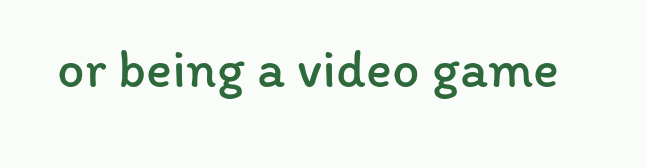or being a video game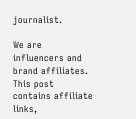journalist.

We are influencers and brand affiliates.  This post contains affiliate links,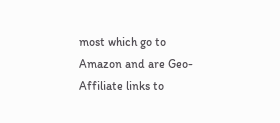most which go to Amazon and are Geo-Affiliate links to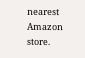nearest Amazon store.